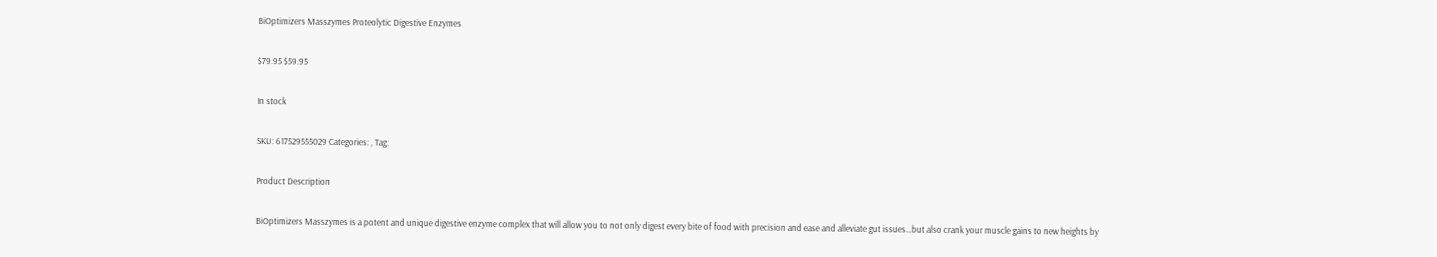BiOptimizers Masszymes Proteolytic Digestive Enzymes

$79.95 $59.95

In stock

SKU: 617529555029 Categories: , Tag:

Product Description

BiOptimizers Masszymes is a potent and unique digestive enzyme complex that will allow you to not only digest every bite of food with precision and ease and alleviate gut issues…but also crank your muscle gains to new heights by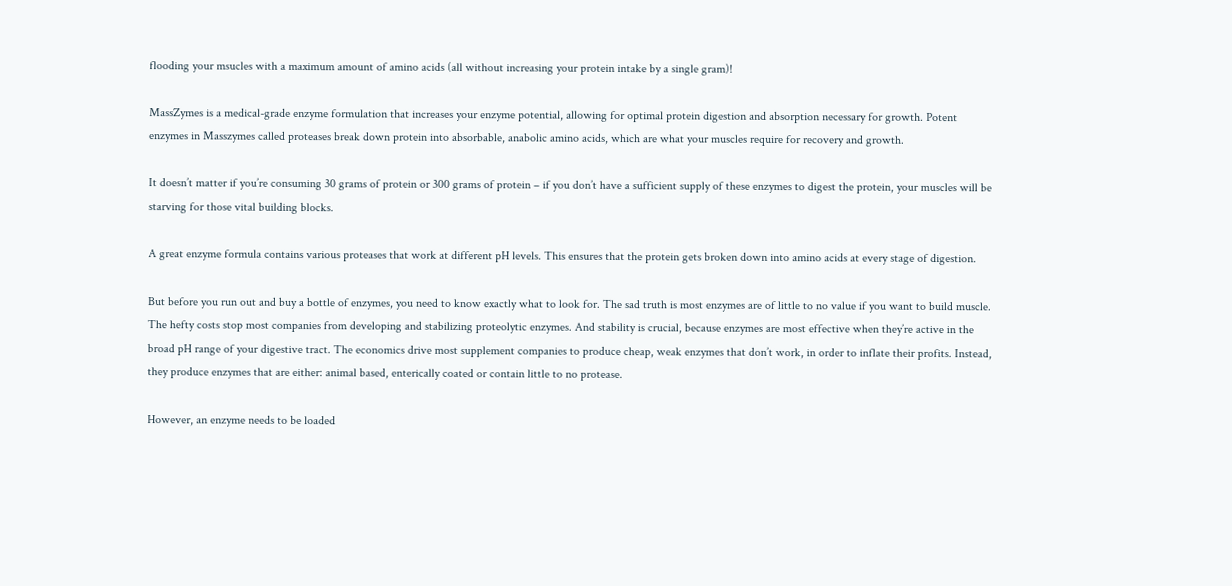flooding your msucles with a maximum amount of amino acids (all without increasing your protein intake by a single gram)!

MassZymes is a medical-grade enzyme formulation that increases your enzyme potential, allowing for optimal protein digestion and absorption necessary for growth. Potent enzymes in Masszymes called proteases break down protein into absorbable, anabolic amino acids, which are what your muscles require for recovery and growth.

It doesn’t matter if you’re consuming 30 grams of protein or 300 grams of protein – if you don’t have a sufficient supply of these enzymes to digest the protein, your muscles will be starving for those vital building blocks.

A great enzyme formula contains various proteases that work at different pH levels. This ensures that the protein gets broken down into amino acids at every stage of digestion.

But before you run out and buy a bottle of enzymes, you need to know exactly what to look for. The sad truth is most enzymes are of little to no value if you want to build muscle. The hefty costs stop most companies from developing and stabilizing proteolytic enzymes. And stability is crucial, because enzymes are most effective when they’re active in the broad pH range of your digestive tract. The economics drive most supplement companies to produce cheap, weak enzymes that don’t work, in order to inflate their profits. Instead, they produce enzymes that are either: animal based, enterically coated or contain little to no protease.

However, an enzyme needs to be loaded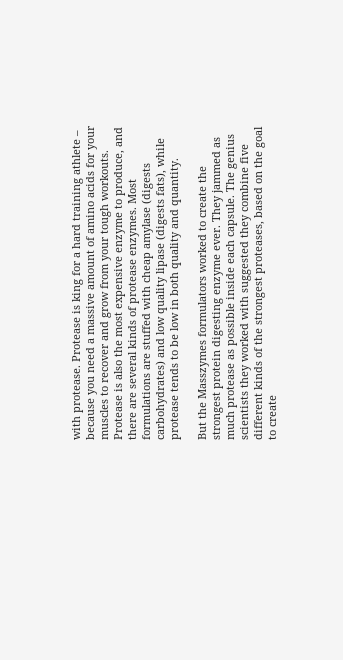with protease. Protease is king for a hard training athlete – because you need a massive amount of amino acids for your muscles to recover and grow from your tough workouts. Protease is also the most expensive enzyme to produce, and there are several kinds of protease enzymes. Most formulations are stuffed with cheap amylase (digests carbohydrates) and low quality lipase (digests fats), while protease tends to be low in both quality and quantity.

But the Masszymes formulators worked to create the strongest protein digesting enzyme ever. They jammed as much protease as possible inside each capsule. The genius scientists they worked with suggested they combine five different kinds of the strongest proteases, based on the goal to create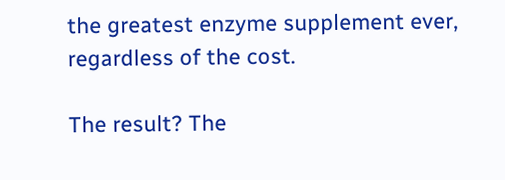the greatest enzyme supplement ever, regardless of the cost.

The result? The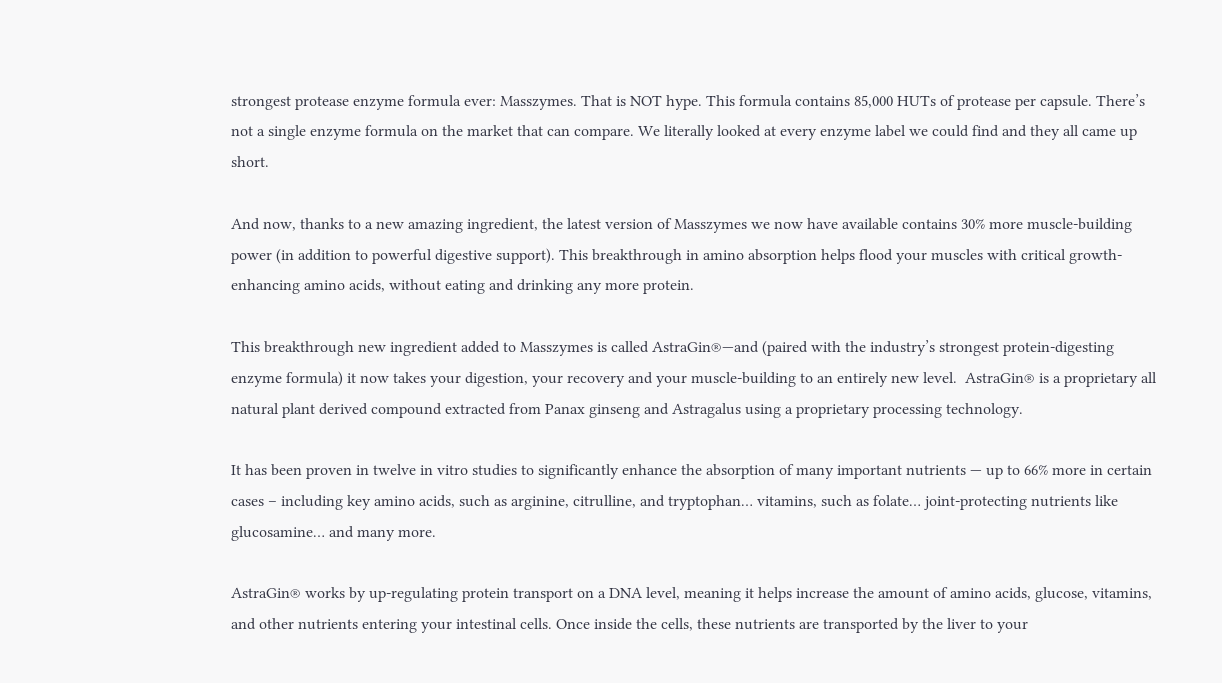strongest protease enzyme formula ever: Masszymes. That is NOT hype. This formula contains 85,000 HUTs of protease per capsule. There’s not a single enzyme formula on the market that can compare. We literally looked at every enzyme label we could find and they all came up short.

And now, thanks to a new amazing ingredient, the latest version of Masszymes we now have available contains 30% more muscle-building power (in addition to powerful digestive support). This breakthrough in amino absorption helps flood your muscles with critical growth-enhancing amino acids, without eating and drinking any more protein.

This breakthrough new ingredient added to Masszymes is called AstraGin®—and (paired with the industry’s strongest protein-digesting enzyme formula) it now takes your digestion, your recovery and your muscle-building to an entirely new level.  AstraGin® is a proprietary all natural plant derived compound extracted from Panax ginseng and Astragalus using a proprietary processing technology.

It has been proven in twelve in vitro studies to significantly enhance the absorption of many important nutrients — up to 66% more in certain cases – including key amino acids, such as arginine, citrulline, and tryptophan… vitamins, such as folate… joint-protecting nutrients like glucosamine… and many more.

AstraGin® works by up-regulating protein transport on a DNA level, meaning it helps increase the amount of amino acids, glucose, vitamins, and other nutrients entering your intestinal cells. Once inside the cells, these nutrients are transported by the liver to your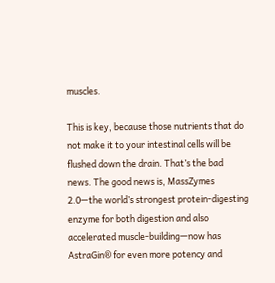muscles.

This is key, because those nutrients that do not make it to your intestinal cells will be flushed down the drain. That’s the bad news. The good news is, MassZymes 2.0—the world’s strongest protein-digesting enzyme for both digestion and also accelerated muscle-building—now has AstraGin® for even more potency and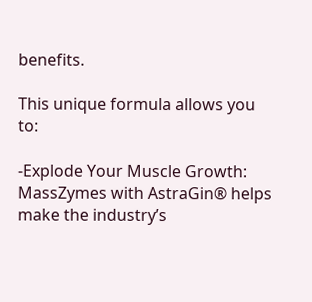benefits.

This unique formula allows you to:

-Explode Your Muscle Growth: MassZymes with AstraGin® helps make the industry’s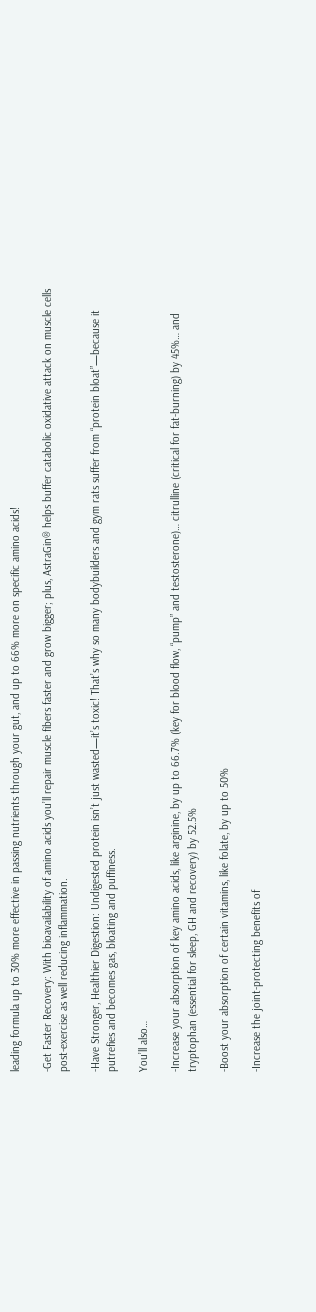leading formula up to 30% more effective in passing nutrients through your gut, and up to 66% more on specific amino acids!

-Get Faster Recovery: With bioavailability of amino acids you’ll repair muscle fibers faster and grow bigger; plus, AstraGin® helps buffer catabolic oxidative attack on muscle cells post-exercise as well reducing inflammation.

-Have Stronger, Healthier Digestion: Undigested protein isn’t just wasted—it’s toxic! That’s why so many bodybuilders and gym rats suffer from “protein bloat”—because it putrefies and becomes gas, bloating and puffiness.

You’ll also…

-Increase your absorption of key amino acids, like arginine, by up to 66.7% (key for blood flow, “pump” and testosterone)… citrulline (critical for fat-burning) by 45%… and tryptophan (essential for sleep, GH and recovery) by 52.5%

-Boost your absorption of certain vitamins, like folate, by up to 50%

-Increase the joint-protecting benefits of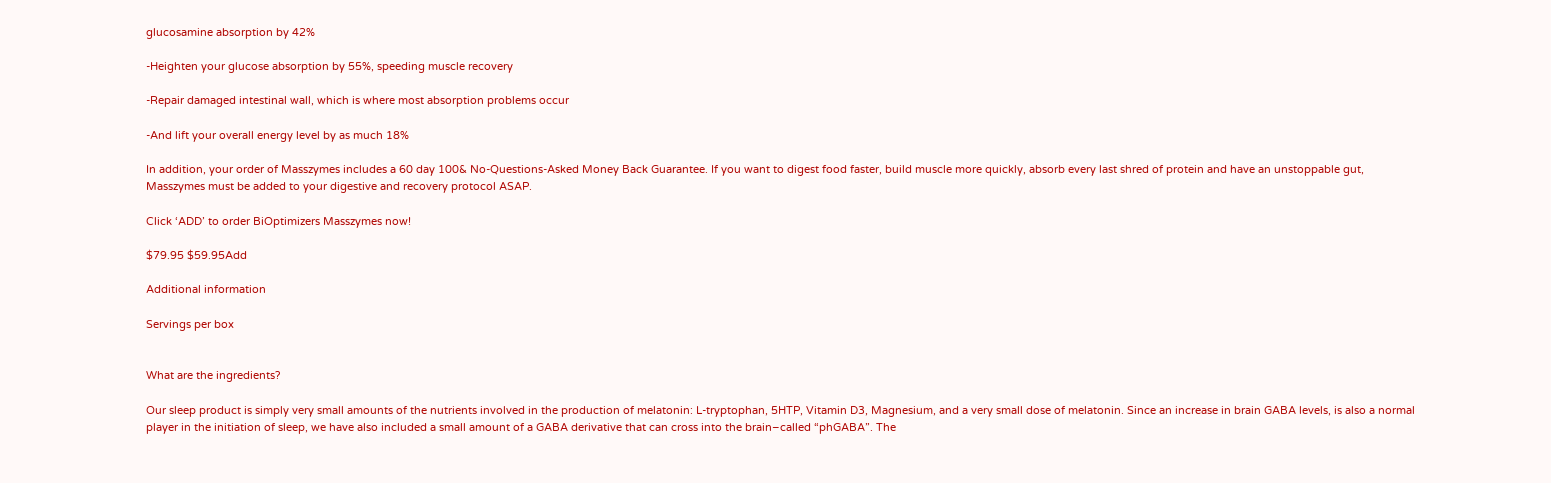glucosamine absorption by 42%

-Heighten your glucose absorption by 55%, speeding muscle recovery

-Repair damaged intestinal wall, which is where most absorption problems occur

-And lift your overall energy level by as much 18%

In addition, your order of Masszymes includes a 60 day 100& No-Questions-Asked Money Back Guarantee. If you want to digest food faster, build muscle more quickly, absorb every last shred of protein and have an unstoppable gut, Masszymes must be added to your digestive and recovery protocol ASAP.

Click ‘ADD’ to order BiOptimizers Masszymes now!

$79.95 $59.95Add

Additional information

Servings per box


What are the ingredients?

Our sleep product is simply very small amounts of the nutrients involved in the production of melatonin: L-tryptophan, 5HTP, Vitamin D3, Magnesium, and a very small dose of melatonin. Since an increase in brain GABA levels, is also a normal player in the initiation of sleep, we have also included a small amount of a GABA derivative that can cross into the brain–called “phGABA”. The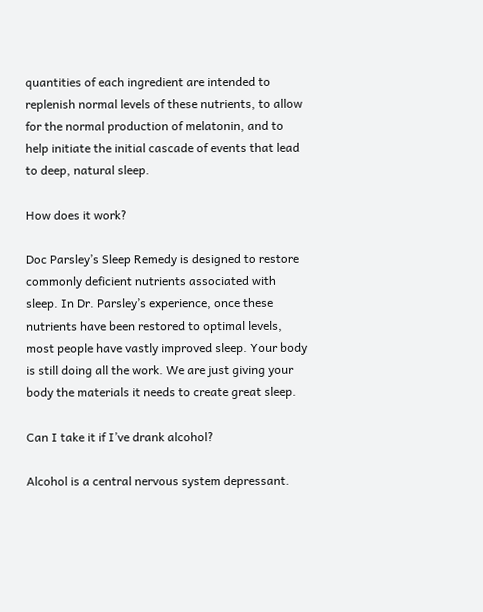quantities of each ingredient are intended to replenish normal levels of these nutrients, to allow for the normal production of melatonin, and to help initiate the initial cascade of events that lead to deep, natural sleep.

How does it work?

Doc Parsley’s Sleep Remedy is designed to restore commonly deficient nutrients associated with sleep. In Dr. Parsley’s experience, once these nutrients have been restored to optimal levels, most people have vastly improved sleep. Your body is still doing all the work. We are just giving your body the materials it needs to create great sleep.

Can I take it if I’ve drank alcohol?

Alcohol is a central nervous system depressant.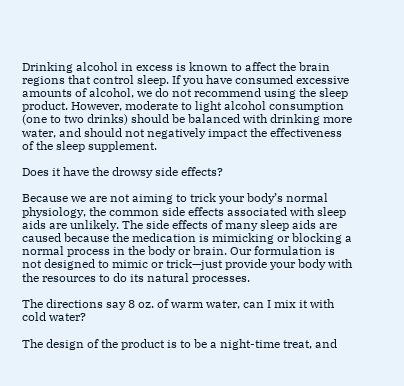Drinking alcohol in excess is known to affect the brain regions that control sleep. If you have consumed excessive amounts of alcohol, we do not recommend using the sleep product. However, moderate to light alcohol consumption (one to two drinks) should be balanced with drinking more water, and should not negatively impact the effectiveness of the sleep supplement.

Does it have the drowsy side effects?

Because we are not aiming to trick your body’s normal physiology, the common side effects associated with sleep aids are unlikely. The side effects of many sleep aids are caused because the medication is mimicking or blocking a normal process in the body or brain. Our formulation is not designed to mimic or trick—just provide your body with the resources to do its natural processes.

The directions say 8 oz. of warm water, can I mix it with cold water?

The design of the product is to be a night-time treat, and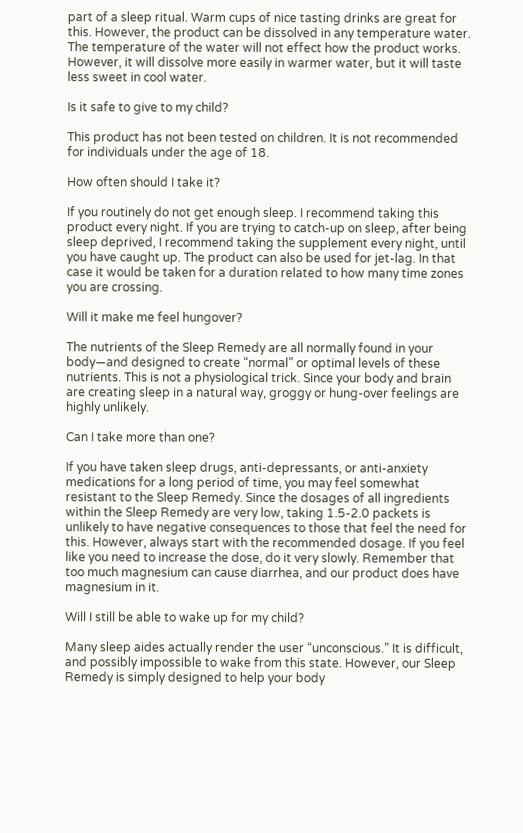part of a sleep ritual. Warm cups of nice tasting drinks are great for this. However, the product can be dissolved in any temperature water. The temperature of the water will not effect how the product works. However, it will dissolve more easily in warmer water, but it will taste less sweet in cool water.

Is it safe to give to my child?

This product has not been tested on children. It is not recommended for individuals under the age of 18.

How often should I take it?

If you routinely do not get enough sleep. I recommend taking this product every night. If you are trying to catch-up on sleep, after being sleep deprived, I recommend taking the supplement every night, until you have caught up. The product can also be used for jet-lag. In that case it would be taken for a duration related to how many time zones you are crossing.

Will it make me feel hungover?

The nutrients of the Sleep Remedy are all normally found in your body—and designed to create “normal” or optimal levels of these nutrients. This is not a physiological trick. Since your body and brain are creating sleep in a natural way, groggy or hung-over feelings are highly unlikely.

Can I take more than one?

If you have taken sleep drugs, anti-depressants, or anti-anxiety medications for a long period of time, you may feel somewhat resistant to the Sleep Remedy. Since the dosages of all ingredients within the Sleep Remedy are very low, taking 1.5-2.0 packets is unlikely to have negative consequences to those that feel the need for this. However, always start with the recommended dosage. If you feel like you need to increase the dose, do it very slowly. Remember that too much magnesium can cause diarrhea, and our product does have magnesium in it.

Will I still be able to wake up for my child?

Many sleep aides actually render the user “unconscious.” It is difficult, and possibly impossible to wake from this state. However, our Sleep Remedy is simply designed to help your body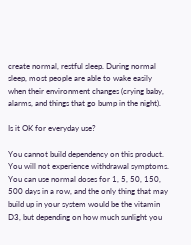create normal, restful sleep. During normal sleep, most people are able to wake easily when their environment changes (crying baby, alarms, and things that go bump in the night).

Is it OK for everyday use?

You cannot build dependency on this product. You will not experience withdrawal symptoms. You can use normal doses for 1, 5, 50, 150, 500 days in a row, and the only thing that may build up in your system would be the vitamin D3, but depending on how much sunlight you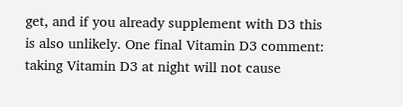get, and if you already supplement with D3 this is also unlikely. One final Vitamin D3 comment: taking Vitamin D3 at night will not cause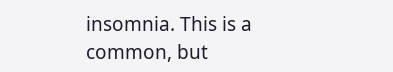insomnia. This is a common, but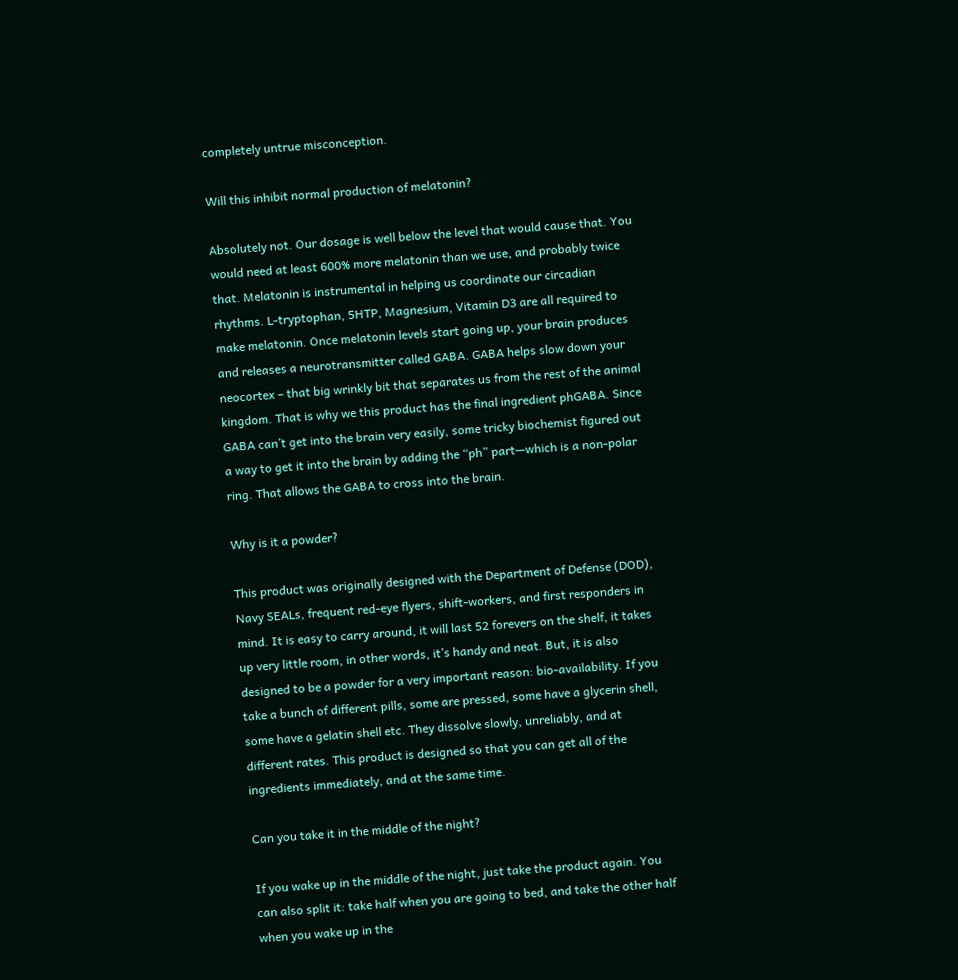completely untrue misconception.

Will this inhibit normal production of melatonin?

Absolutely not. Our dosage is well below the level that would cause that. You would need at least 600% more melatonin than we use, and probably twice that. Melatonin is instrumental in helping us coordinate our circadian rhythms. L-tryptophan, 5HTP, Magnesium, Vitamin D3 are all required to make melatonin. Once melatonin levels start going up, your brain produces and releases a neurotransmitter called GABA. GABA helps slow down your neocortex – that big wrinkly bit that separates us from the rest of the animal kingdom. That is why we this product has the final ingredient phGABA. Since GABA can’t get into the brain very easily, some tricky biochemist figured out a way to get it into the brain by adding the “ph” part—which is a non-polar ring. That allows the GABA to cross into the brain.

Why is it a powder?

This product was originally designed with the Department of Defense (DOD), Navy SEALs, frequent red-eye flyers, shift-workers, and first responders in mind. It is easy to carry around, it will last 52 forevers on the shelf, it takes up very little room, in other words, it’s handy and neat. But, it is also designed to be a powder for a very important reason: bio-availability. If you take a bunch of different pills, some are pressed, some have a glycerin shell, some have a gelatin shell etc. They dissolve slowly, unreliably, and at different rates. This product is designed so that you can get all of the ingredients immediately, and at the same time.

Can you take it in the middle of the night?

If you wake up in the middle of the night, just take the product again. You can also split it: take half when you are going to bed, and take the other half when you wake up in the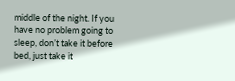middle of the night. If you have no problem going to sleep, don’t take it before bed, just take it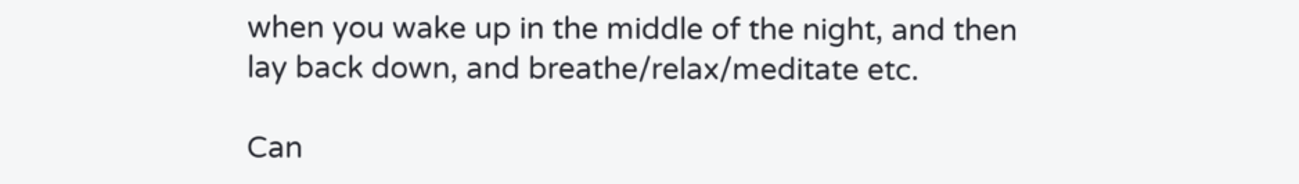when you wake up in the middle of the night, and then lay back down, and breathe/relax/meditate etc.

Can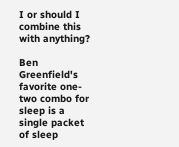I or should I combine this with anything?

Ben Greenfield's favorite one-two combo for sleep is a single packet of sleep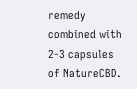remedy combined with 2-3 capsules of NatureCBD.